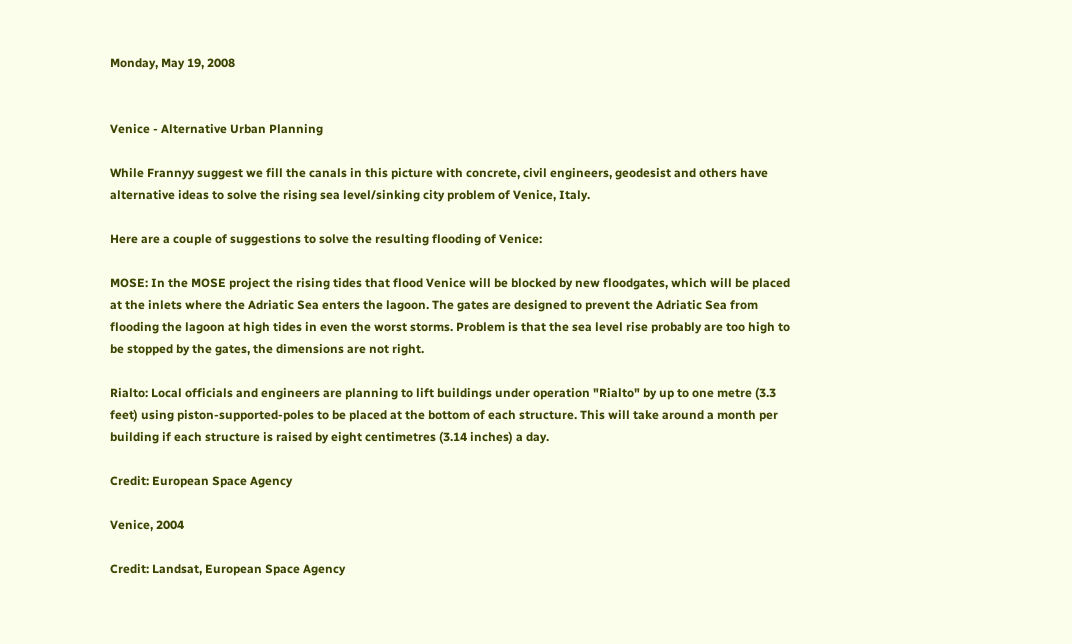Monday, May 19, 2008


Venice - Alternative Urban Planning

While Frannyy suggest we fill the canals in this picture with concrete, civil engineers, geodesist and others have alternative ideas to solve the rising sea level/sinking city problem of Venice, Italy.

Here are a couple of suggestions to solve the resulting flooding of Venice:

MOSE: In the MOSE project the rising tides that flood Venice will be blocked by new floodgates, which will be placed at the inlets where the Adriatic Sea enters the lagoon. The gates are designed to prevent the Adriatic Sea from flooding the lagoon at high tides in even the worst storms. Problem is that the sea level rise probably are too high to be stopped by the gates, the dimensions are not right.

Rialto: Local officials and engineers are planning to lift buildings under operation "Rialto" by up to one metre (3.3 feet) using piston-supported-poles to be placed at the bottom of each structure. This will take around a month per building if each structure is raised by eight centimetres (3.14 inches) a day.

Credit: European Space Agency

Venice, 2004

Credit: Landsat, European Space Agency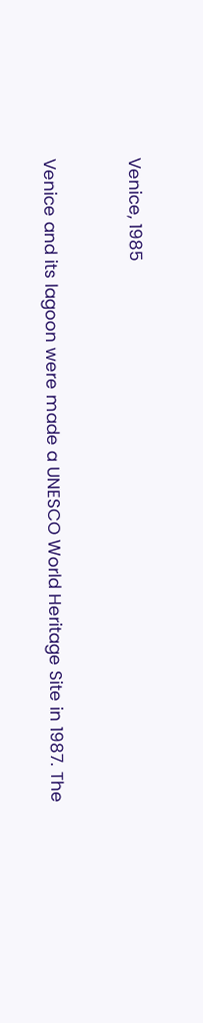Venice, 1985


Venice and its lagoon were made a UNESCO World Heritage Site in 1987. The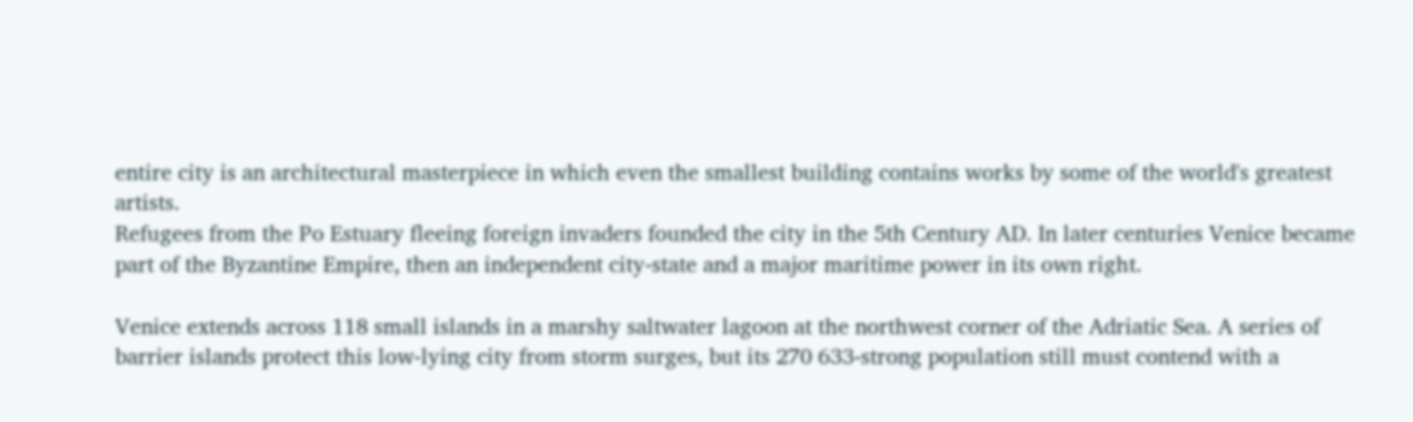entire city is an architectural masterpiece in which even the smallest building contains works by some of the world's greatest artists.
Refugees from the Po Estuary fleeing foreign invaders founded the city in the 5th Century AD. In later centuries Venice became part of the Byzantine Empire, then an independent city-state and a major maritime power in its own right.

Venice extends across 118 small islands in a marshy saltwater lagoon at the northwest corner of the Adriatic Sea. A series of barrier islands protect this low-lying city from storm surges, but its 270 633-strong population still must contend with a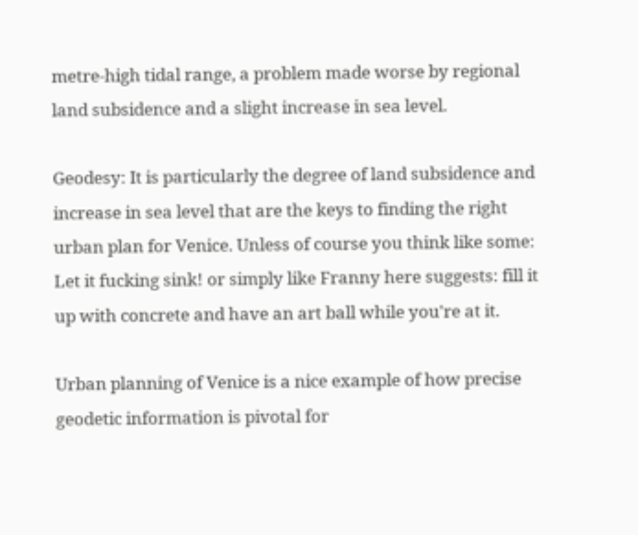metre-high tidal range, a problem made worse by regional land subsidence and a slight increase in sea level.

Geodesy: It is particularly the degree of land subsidence and increase in sea level that are the keys to finding the right urban plan for Venice. Unless of course you think like some: Let it fucking sink! or simply like Franny here suggests: fill it up with concrete and have an art ball while you're at it.

Urban planning of Venice is a nice example of how precise geodetic information is pivotal for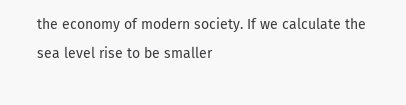the economy of modern society. If we calculate the sea level rise to be smaller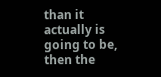than it actually is going to be, then the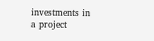investments in a project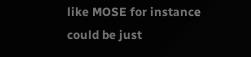like MOSE for instance could be just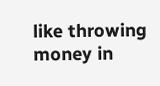like throwing money in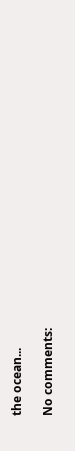the ocean...

No comments: